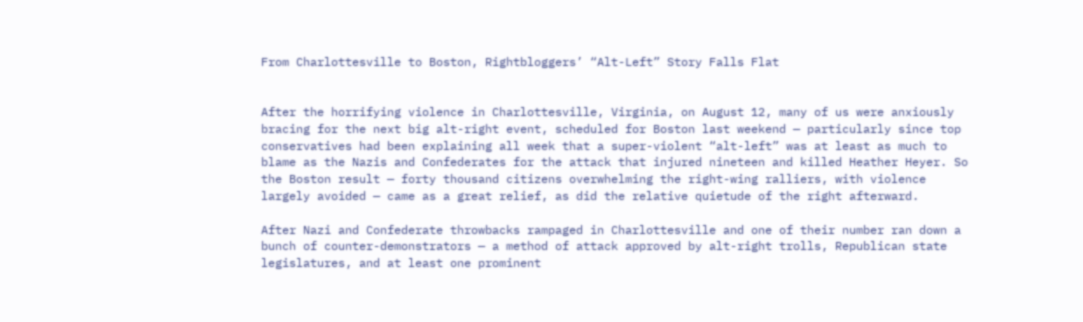From Charlottesville to Boston, Rightbloggers’ “Alt-Left” Story Falls Flat


After the horrifying violence in Charlottesville, Virginia, on August 12, many of us were anxiously bracing for the next big alt-right event, scheduled for Boston last weekend — particularly since top conservatives had been explaining all week that a super-violent “alt-left” was at least as much to blame as the Nazis and Confederates for the attack that injured nineteen and killed Heather Heyer. So the Boston result — forty thousand citizens overwhelming the right-wing ralliers, with violence largely avoided — came as a great relief, as did the relative quietude of the right afterward.

After Nazi and Confederate throwbacks rampaged in Charlottesville and one of their number ran down a bunch of counter-demonstrators — a method of attack approved by alt-right trolls, Republican state legislatures, and at least one prominent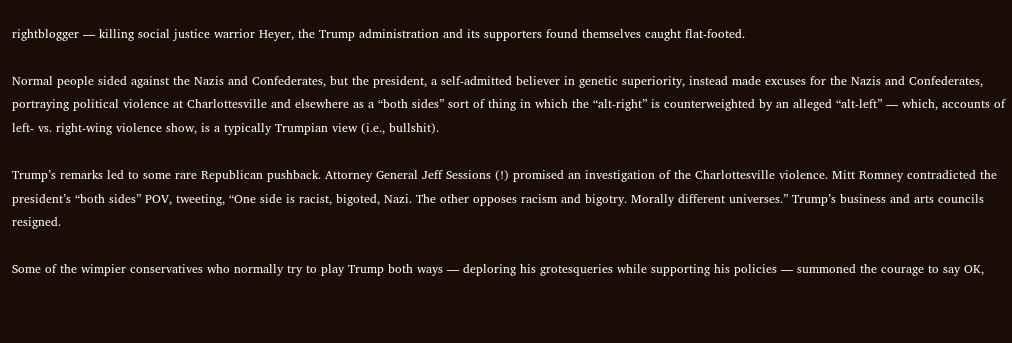rightblogger — killing social justice warrior Heyer, the Trump administration and its supporters found themselves caught flat-footed.

Normal people sided against the Nazis and Confederates, but the president, a self-admitted believer in genetic superiority, instead made excuses for the Nazis and Confederates, portraying political violence at Charlottesville and elsewhere as a “both sides” sort of thing in which the “alt-right” is counterweighted by an alleged “alt-left” — which, accounts of left- vs. right-wing violence show, is a typically Trumpian view (i.e., bullshit).

Trump’s remarks led to some rare Republican pushback. Attorney General Jeff Sessions (!) promised an investigation of the Charlottesville violence. Mitt Romney contradicted the president’s “both sides” POV, tweeting, “One side is racist, bigoted, Nazi. The other opposes racism and bigotry. Morally different universes.” Trump’s business and arts councils resigned.

Some of the wimpier conservatives who normally try to play Trump both ways — deploring his grotesqueries while supporting his policies — summoned the courage to say OK,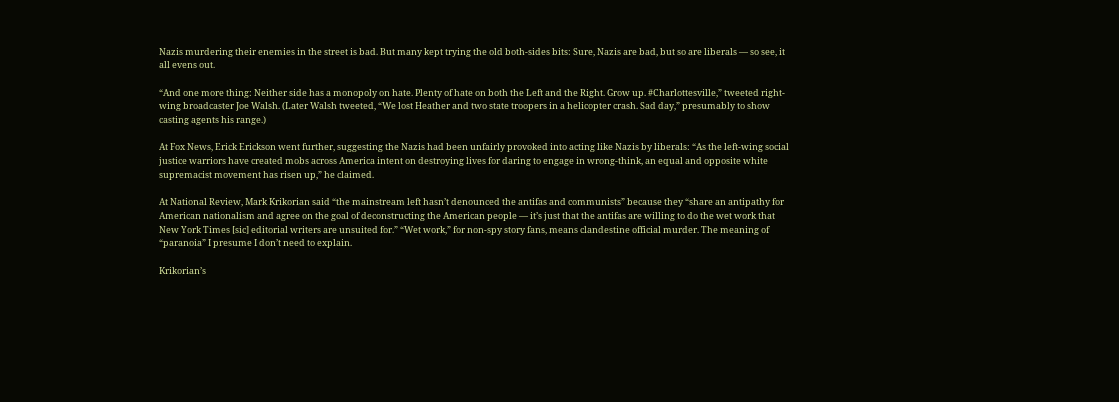Nazis murdering their enemies in the street is bad. But many kept trying the old both-sides bits: Sure, Nazis are bad, but so are liberals — so see, it all evens out.

“And one more thing: Neither side has a monopoly on hate. Plenty of hate on both the Left and the Right. Grow up. #Charlottesville,” tweeted right-wing broadcaster Joe Walsh. (Later Walsh tweeted, “We lost Heather and two state troopers in a helicopter crash. Sad day,” presumably to show casting agents his range.)

At Fox News, Erick Erickson went further, suggesting the Nazis had been unfairly provoked into acting like Nazis by liberals: “As the left-wing social justice warriors have created mobs across America intent on destroying lives for daring to engage in wrong-think, an equal and opposite white supremacist movement has risen up,” he claimed.

At National Review, Mark Krikorian said “the mainstream left hasn’t denounced the antifas and communists” because they “share an antipathy for American nationalism and agree on the goal of deconstructing the American people — it’s just that the antifas are willing to do the wet work that New York Times [sic] editorial writers are unsuited for.” “Wet work,” for non-spy story fans, means clandestine official murder. The meaning of “paranoia” I presume I don’t need to explain.

Krikorian’s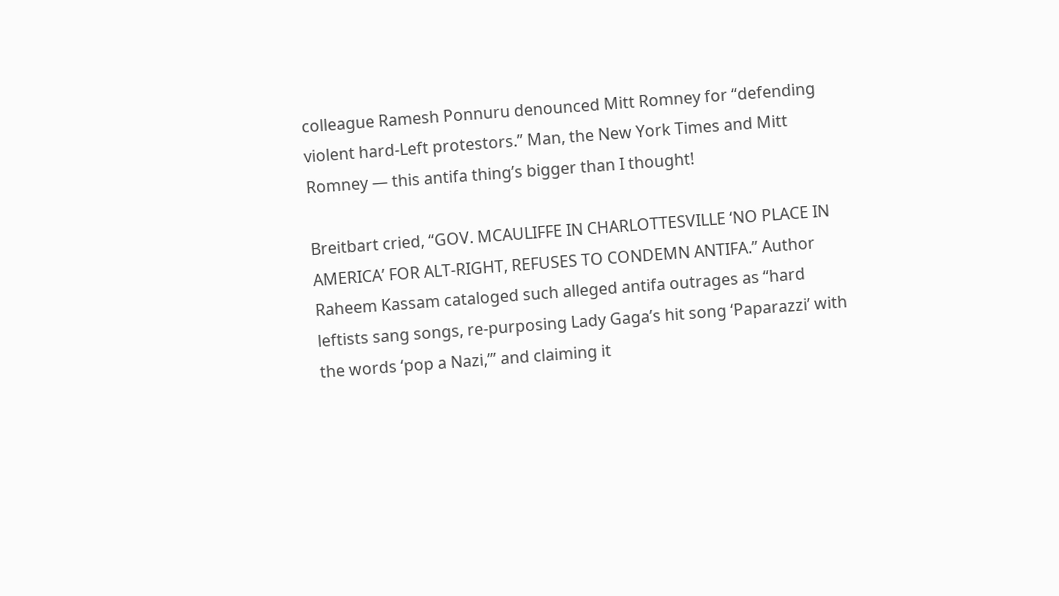colleague Ramesh Ponnuru denounced Mitt Romney for “defending violent hard-Left protestors.” Man, the New York Times and Mitt Romney — this antifa thing’s bigger than I thought!

Breitbart cried, “GOV. MCAULIFFE IN CHARLOTTESVILLE ‘NO PLACE IN AMERICA’ FOR ALT-RIGHT, REFUSES TO CONDEMN ANTIFA.” Author Raheem Kassam cataloged such alleged antifa outrages as “hard leftists sang songs, re-purposing Lady Gaga’s hit song ‘Paparazzi’ with the words ‘pop a Nazi,’” and claiming it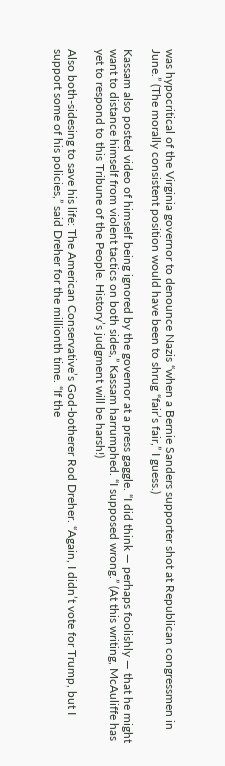was hypocritical of the Virginia governor to denounce Nazis “when a Bernie Sanders supporter shot at Republican congressmen in June.” (The morally consistent position would have been to shrug “fair’s fair,” I guess.)

Kassam also posted video of himself being ignored by the governor at a press gaggle. “I did think — perhaps foolishly — that he might want to distance himself from violent tactics on both sides,” Kassam harrumphed. “I supposed wrong.” (At this writing, McAuliffe has yet to respond to this Tribune of the People. History’s judgment will be harsh!)

Also both-sidesing to save his life: The American Conservative’s God-botherer Rod Dreher. “Again, I didn’t vote for Trump, but I support some of his policies,” said Dreher for the millionth time. “If the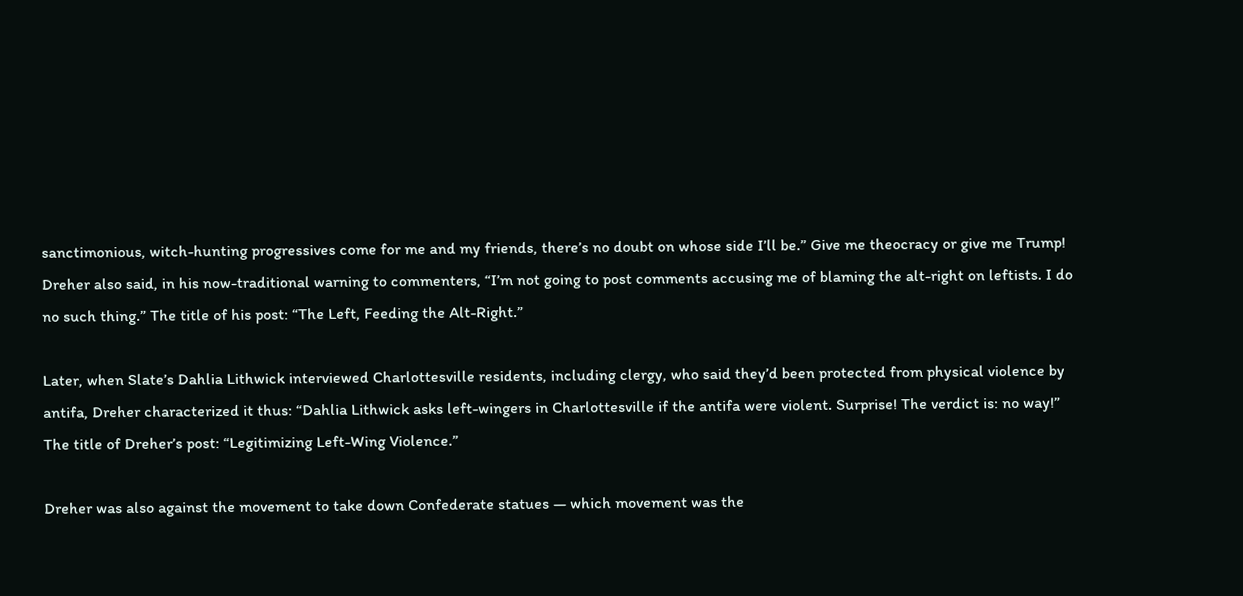sanctimonious, witch-hunting progressives come for me and my friends, there’s no doubt on whose side I’ll be.” Give me theocracy or give me Trump! Dreher also said, in his now-traditional warning to commenters, “I’m not going to post comments accusing me of blaming the alt-right on leftists. I do no such thing.” The title of his post: “The Left, Feeding the Alt-Right.”

Later, when Slate’s Dahlia Lithwick interviewed Charlottesville residents, including clergy, who said they’d been protected from physical violence by antifa, Dreher characterized it thus: “Dahlia Lithwick asks left-wingers in Charlottesville if the antifa were violent. Surprise! The verdict is: no way!” The title of Dreher’s post: “Legitimizing Left-Wing Violence.”

Dreher was also against the movement to take down Confederate statues — which movement was the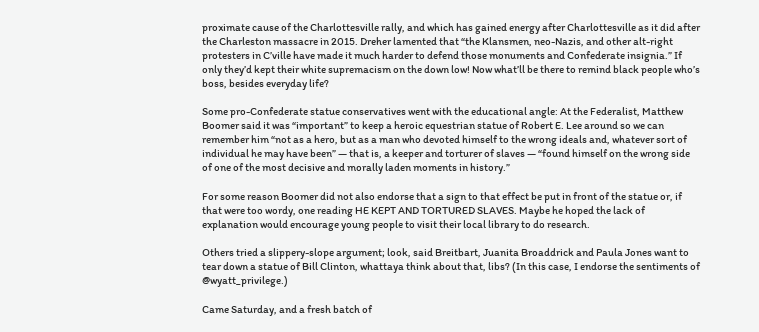proximate cause of the Charlottesville rally, and which has gained energy after Charlottesville as it did after the Charleston massacre in 2015. Dreher lamented that “the Klansmen, neo-Nazis, and other alt-right protesters in C’ville have made it much harder to defend those monuments and Confederate insignia.” If only they’d kept their white supremacism on the down low! Now what’ll be there to remind black people who’s boss, besides everyday life?

Some pro-Confederate statue conservatives went with the educational angle: At the Federalist, Matthew Boomer said it was “important” to keep a heroic equestrian statue of Robert E. Lee around so we can remember him “not as a hero, but as a man who devoted himself to the wrong ideals and, whatever sort of individual he may have been” — that is, a keeper and torturer of slaves — “found himself on the wrong side of one of the most decisive and morally laden moments in history.”

For some reason Boomer did not also endorse that a sign to that effect be put in front of the statue or, if that were too wordy, one reading HE KEPT AND TORTURED SLAVES. Maybe he hoped the lack of explanation would encourage young people to visit their local library to do research.

Others tried a slippery-slope argument; look, said Breitbart, Juanita Broaddrick and Paula Jones want to tear down a statue of Bill Clinton, whattaya think about that, libs? (In this case, I endorse the sentiments of @wyatt_privilege.)

Came Saturday, and a fresh batch of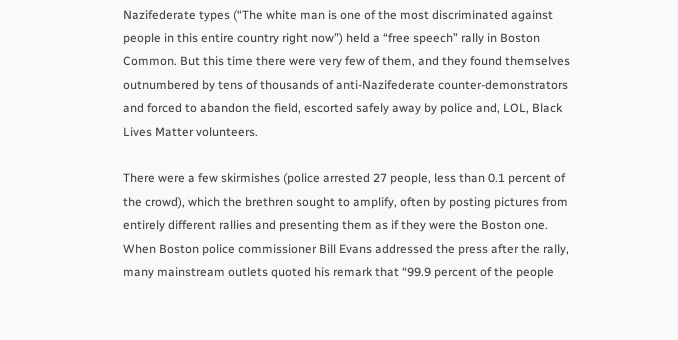Nazifederate types (“The white man is one of the most discriminated against people in this entire country right now”) held a “free speech” rally in Boston Common. But this time there were very few of them, and they found themselves outnumbered by tens of thousands of anti-Nazifederate counter-demonstrators and forced to abandon the field, escorted safely away by police and, LOL, Black Lives Matter volunteers.

There were a few skirmishes (police arrested 27 people, less than 0.1 percent of the crowd), which the brethren sought to amplify, often by posting pictures from entirely different rallies and presenting them as if they were the Boston one. When Boston police commissioner Bill Evans addressed the press after the rally, many mainstream outlets quoted his remark that “99.9 percent of the people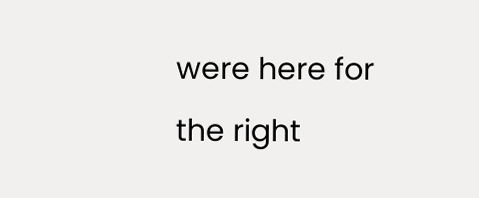were here for the right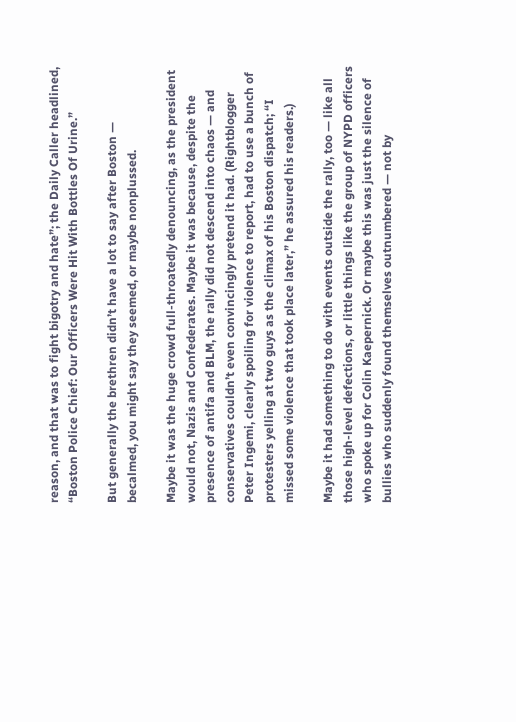reason, and that was to fight bigotry and hate”; the Daily Caller headlined, “Boston Police Chief: Our Officers Were Hit With Bottles Of Urine.”

But generally the brethren didn’t have a lot to say after Boston — becalmed, you might say they seemed, or maybe nonplussed.

Maybe it was the huge crowd full-throatedly denouncing, as the president would not, Nazis and Confederates. Maybe it was because, despite the presence of antifa and BLM, the rally did not descend into chaos — and conservatives couldn’t even convincingly pretend it had. (Rightblogger Peter Ingemi, clearly spoiling for violence to report, had to use a bunch of protesters yelling at two guys as the climax of his Boston dispatch; “I missed some violence that took place later,” he assured his readers.)

Maybe it had something to do with events outside the rally, too — like all those high-level defections, or little things like the group of NYPD officers who spoke up for Colin Kaepernick. Or maybe this was just the silence of bullies who suddenly found themselves outnumbered — not by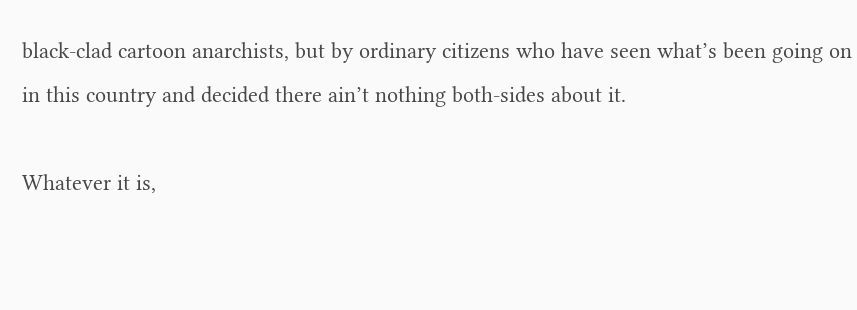black-clad cartoon anarchists, but by ordinary citizens who have seen what’s been going on in this country and decided there ain’t nothing both-sides about it.

Whatever it is,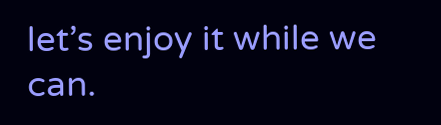let’s enjoy it while we can.